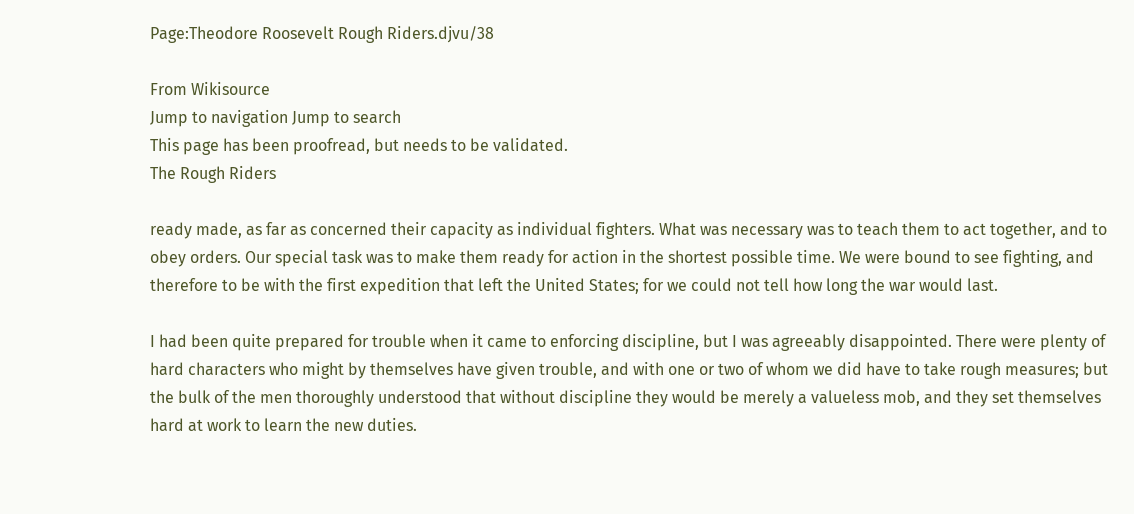Page:Theodore Roosevelt Rough Riders.djvu/38

From Wikisource
Jump to navigation Jump to search
This page has been proofread, but needs to be validated.
The Rough Riders

ready made, as far as concerned their capacity as individual fighters. What was necessary was to teach them to act together, and to obey orders. Our special task was to make them ready for action in the shortest possible time. We were bound to see fighting, and therefore to be with the first expedition that left the United States; for we could not tell how long the war would last.

I had been quite prepared for trouble when it came to enforcing discipline, but I was agreeably disappointed. There were plenty of hard characters who might by themselves have given trouble, and with one or two of whom we did have to take rough measures; but the bulk of the men thoroughly understood that without discipline they would be merely a valueless mob, and they set themselves hard at work to learn the new duties.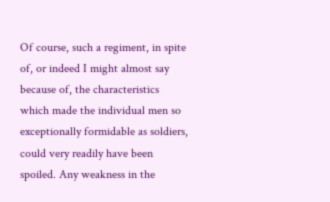Of course, such a regiment, in spite of, or indeed I might almost say because of, the characteristics which made the individual men so exceptionally formidable as soldiers, could very readily have been spoiled. Any weakness in the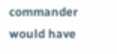commander would have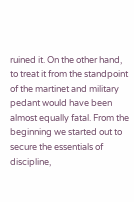ruined it. On the other hand, to treat it from the standpoint of the martinet and military pedant would have been almost equally fatal. From the beginning we started out to secure the essentials of discipline,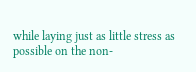while laying just as little stress as possible on the non-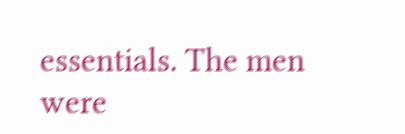essentials. The men were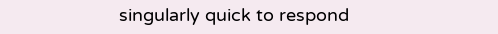singularly quick to respond